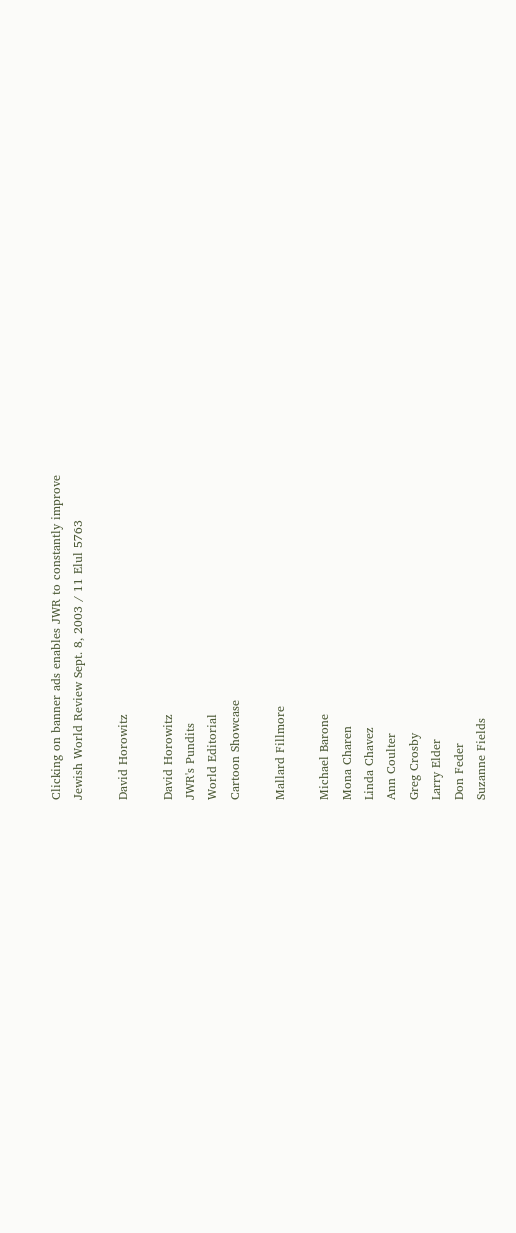Clicking on banner ads enables JWR to constantly improve
Jewish World Review Sept. 8, 2003 / 11 Elul 5763

David Horowitz

David Horowitz
JWR's Pundits
World Editorial
Cartoon Showcase

Mallard Fillmore

Michael Barone
Mona Charen
Linda Chavez
Ann Coulter
Greg Crosby
Larry Elder
Don Feder
Suzanne Fields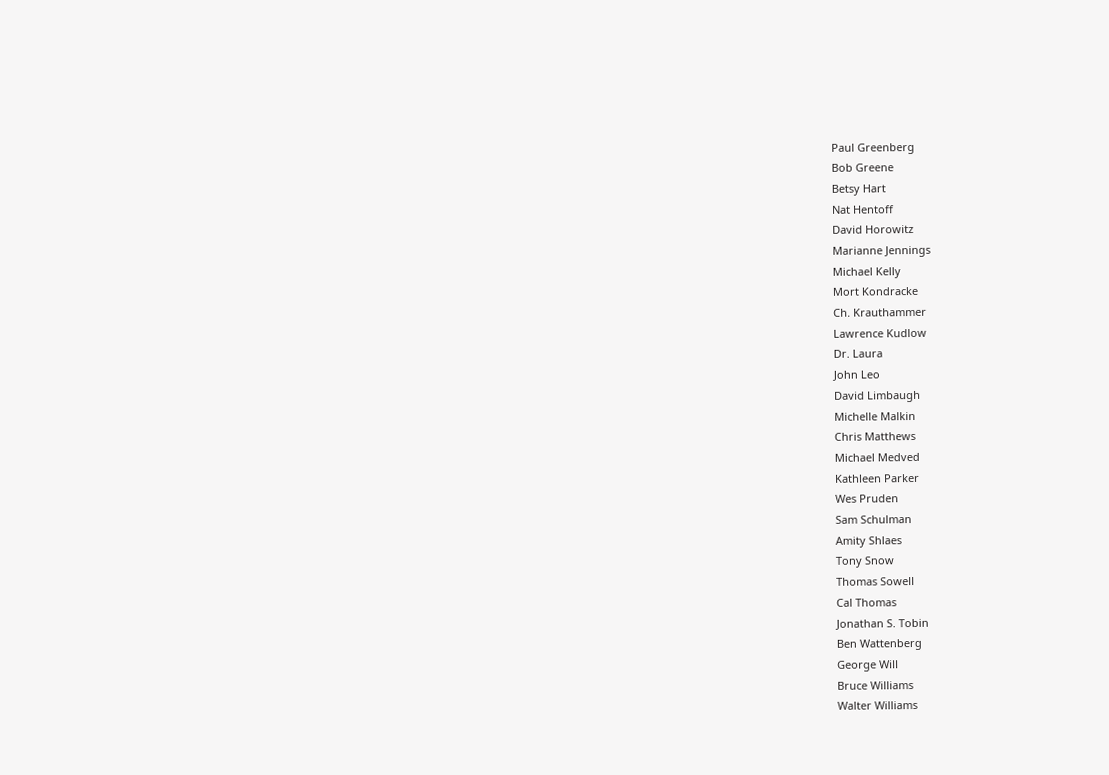Paul Greenberg
Bob Greene
Betsy Hart
Nat Hentoff
David Horowitz
Marianne Jennings
Michael Kelly
Mort Kondracke
Ch. Krauthammer
Lawrence Kudlow
Dr. Laura
John Leo
David Limbaugh
Michelle Malkin
Chris Matthews
Michael Medved
Kathleen Parker
Wes Pruden
Sam Schulman
Amity Shlaes
Tony Snow
Thomas Sowell
Cal Thomas
Jonathan S. Tobin
Ben Wattenberg
George Will
Bruce Williams
Walter Williams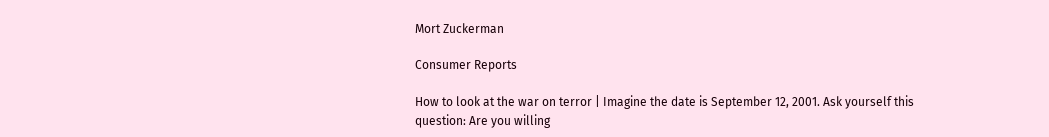Mort Zuckerman

Consumer Reports

How to look at the war on terror | Imagine the date is September 12, 2001. Ask yourself this question: Are you willing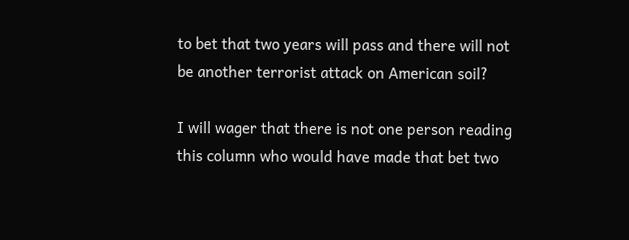to bet that two years will pass and there will not be another terrorist attack on American soil?

I will wager that there is not one person reading this column who would have made that bet two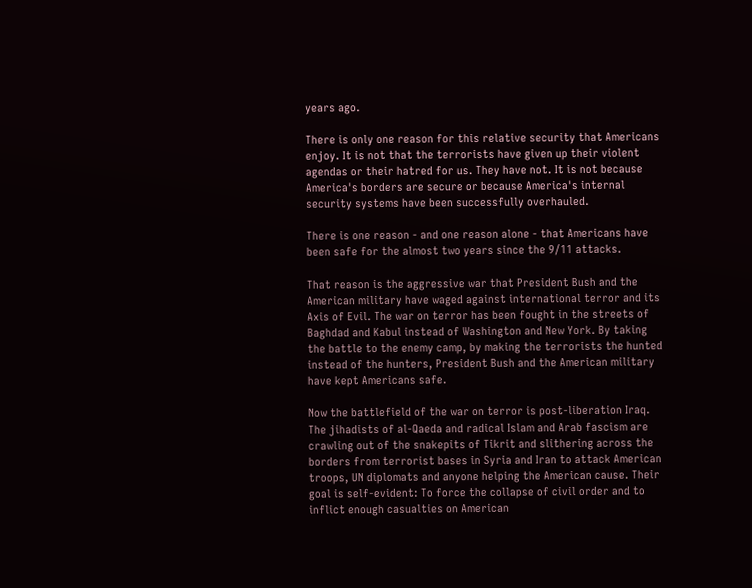years ago.

There is only one reason for this relative security that Americans enjoy. It is not that the terrorists have given up their violent agendas or their hatred for us. They have not. It is not because America's borders are secure or because America's internal security systems have been successfully overhauled.

There is one reason - and one reason alone - that Americans have been safe for the almost two years since the 9/11 attacks.

That reason is the aggressive war that President Bush and the American military have waged against international terror and its Axis of Evil. The war on terror has been fought in the streets of Baghdad and Kabul instead of Washington and New York. By taking the battle to the enemy camp, by making the terrorists the hunted instead of the hunters, President Bush and the American military have kept Americans safe.

Now the battlefield of the war on terror is post-liberation Iraq. The jihadists of al-Qaeda and radical Islam and Arab fascism are crawling out of the snakepits of Tikrit and slithering across the borders from terrorist bases in Syria and Iran to attack American troops, UN diplomats and anyone helping the American cause. Their goal is self-evident: To force the collapse of civil order and to inflict enough casualties on American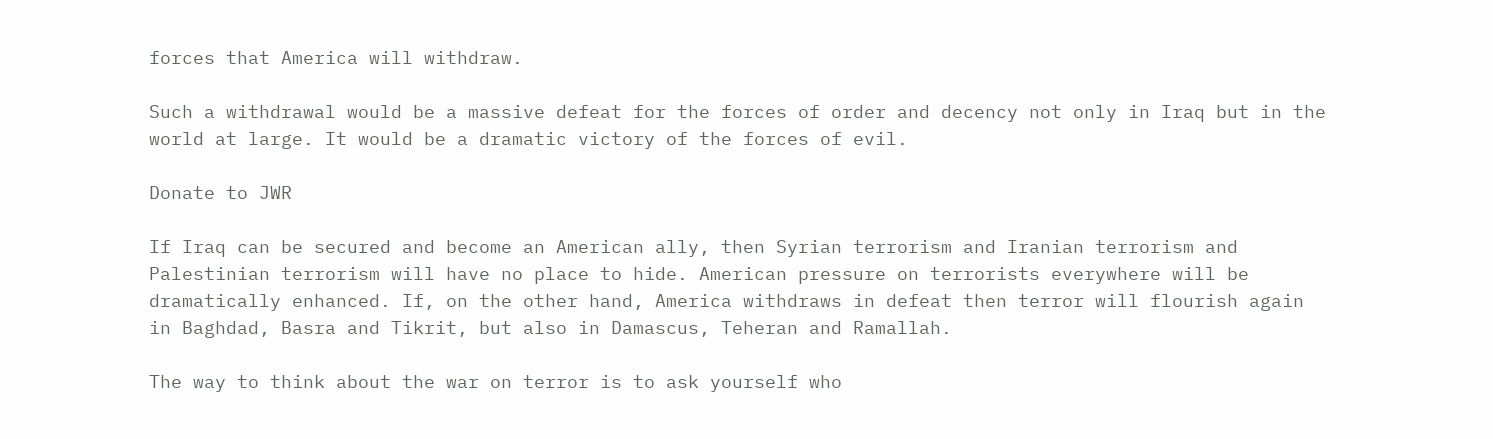forces that America will withdraw.

Such a withdrawal would be a massive defeat for the forces of order and decency not only in Iraq but in the world at large. It would be a dramatic victory of the forces of evil.

Donate to JWR

If Iraq can be secured and become an American ally, then Syrian terrorism and Iranian terrorism and Palestinian terrorism will have no place to hide. American pressure on terrorists everywhere will be dramatically enhanced. If, on the other hand, America withdraws in defeat then terror will flourish again in Baghdad, Basra and Tikrit, but also in Damascus, Teheran and Ramallah.

The way to think about the war on terror is to ask yourself who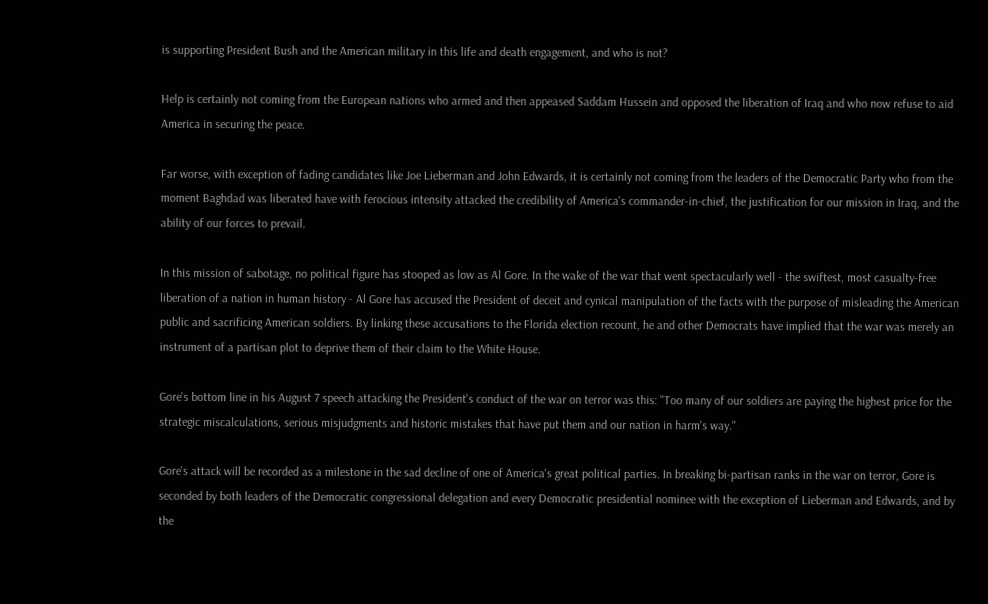is supporting President Bush and the American military in this life and death engagement, and who is not?

Help is certainly not coming from the European nations who armed and then appeased Saddam Hussein and opposed the liberation of Iraq and who now refuse to aid America in securing the peace.

Far worse, with exception of fading candidates like Joe Lieberman and John Edwards, it is certainly not coming from the leaders of the Democratic Party who from the moment Baghdad was liberated have with ferocious intensity attacked the credibility of America's commander-in-chief, the justification for our mission in Iraq, and the ability of our forces to prevail.

In this mission of sabotage, no political figure has stooped as low as Al Gore. In the wake of the war that went spectacularly well - the swiftest, most casualty-free liberation of a nation in human history - Al Gore has accused the President of deceit and cynical manipulation of the facts with the purpose of misleading the American public and sacrificing American soldiers. By linking these accusations to the Florida election recount, he and other Democrats have implied that the war was merely an instrument of a partisan plot to deprive them of their claim to the White House.

Gore's bottom line in his August 7 speech attacking the President's conduct of the war on terror was this: "Too many of our soldiers are paying the highest price for the strategic miscalculations, serious misjudgments and historic mistakes that have put them and our nation in harm's way."

Gore's attack will be recorded as a milestone in the sad decline of one of America's great political parties. In breaking bi-partisan ranks in the war on terror, Gore is seconded by both leaders of the Democratic congressional delegation and every Democratic presidential nominee with the exception of Lieberman and Edwards, and by the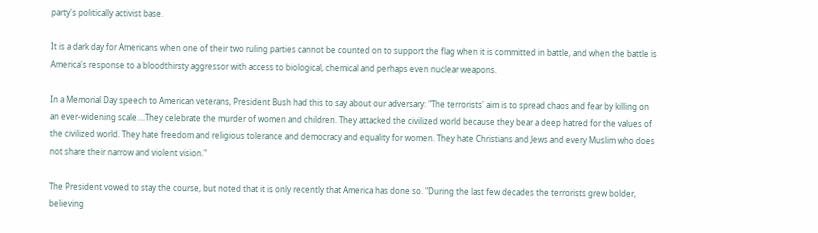party's politically activist base.

It is a dark day for Americans when one of their two ruling parties cannot be counted on to support the flag when it is committed in battle, and when the battle is America's response to a bloodthirsty aggressor with access to biological, chemical and perhaps even nuclear weapons.

In a Memorial Day speech to American veterans, President Bush had this to say about our adversary: "The terrorists' aim is to spread chaos and fear by killing on an ever-widening scale….They celebrate the murder of women and children. They attacked the civilized world because they bear a deep hatred for the values of the civilized world. They hate freedom and religious tolerance and democracy and equality for women. They hate Christians and Jews and every Muslim who does not share their narrow and violent vision."

The President vowed to stay the course, but noted that it is only recently that America has done so. "During the last few decades the terrorists grew bolder, believing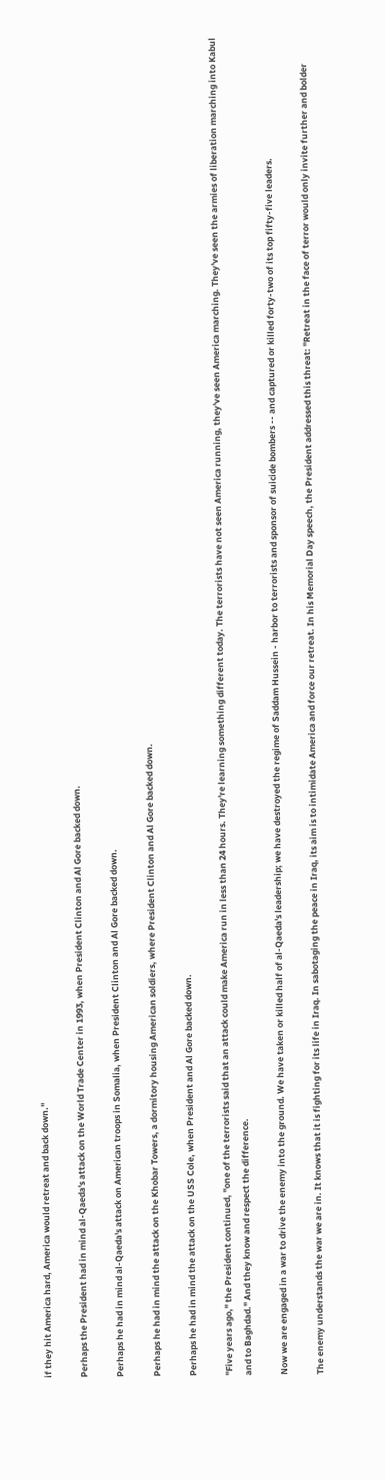if they hit America hard, America would retreat and back down."

Perhaps the President had in mind al-Qaeda's attack on the World Trade Center in 1993, when President Clinton and Al Gore backed down.

Perhaps he had in mind al-Qaeda's attack on American troops in Somalia, when President Clinton and Al Gore backed down.

Perhaps he had in mind the attack on the Khobar Towers, a dormitory housing American soldiers, where President Clinton and Al Gore backed down.

Perhaps he had in mind the attack on the USS Cole, when President and Al Gore backed down.

"Five years ago," the President continued, "one of the terrorists said that an attack could make America run in less than 24 hours. They're learning something different today. The terrorists have not seen America running, they've seen America marching. They've seen the armies of liberation marching into Kabul and to Baghdad." And they know and respect the difference.

Now we are engaged in a war to drive the enemy into the ground. We have taken or killed half of al-Qaeda's leadership; we have destroyed the regime of Saddam Hussein - harbor to terrorists and sponsor of suicide bombers -- and captured or killed forty-two of its top fifty-five leaders.

The enemy understands the war we are in. It knows that it is fighting for its life in Iraq. In sabotaging the peace in Iraq, its aim is to intimidate America and force our retreat. In his Memorial Day speech, the President addressed this threat: "Retreat in the face of terror would only invite further and bolder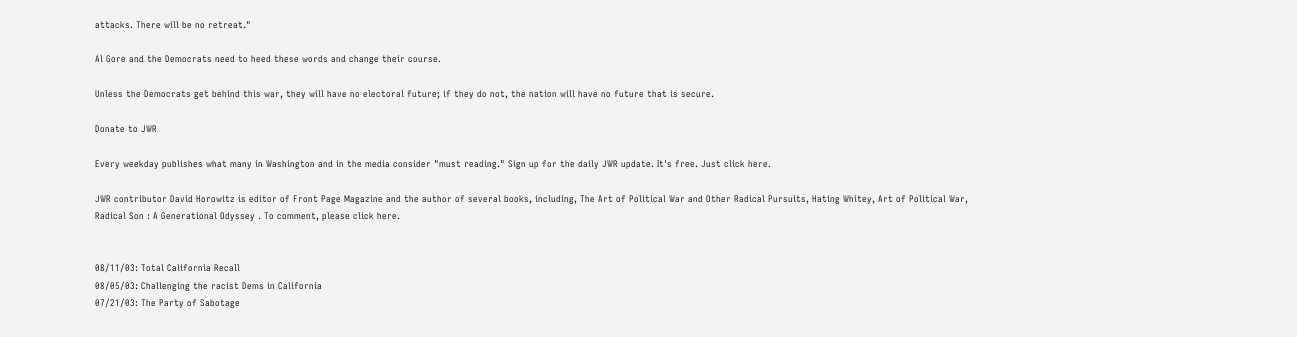attacks. There will be no retreat."

Al Gore and the Democrats need to heed these words and change their course.

Unless the Democrats get behind this war, they will have no electoral future; if they do not, the nation will have no future that is secure.

Donate to JWR

Every weekday publishes what many in Washington and in the media consider "must reading." Sign up for the daily JWR update. It's free. Just click here.

JWR contributor David Horowitz is editor of Front Page Magazine and the author of several books, including, The Art of Political War and Other Radical Pursuits, Hating Whitey, Art of Political War, Radical Son : A Generational Odyssey . To comment, please click here.


08/11/03: Total California Recall
08/05/03: Challenging the racist Dems in California
07/21/03: The Party of Sabotage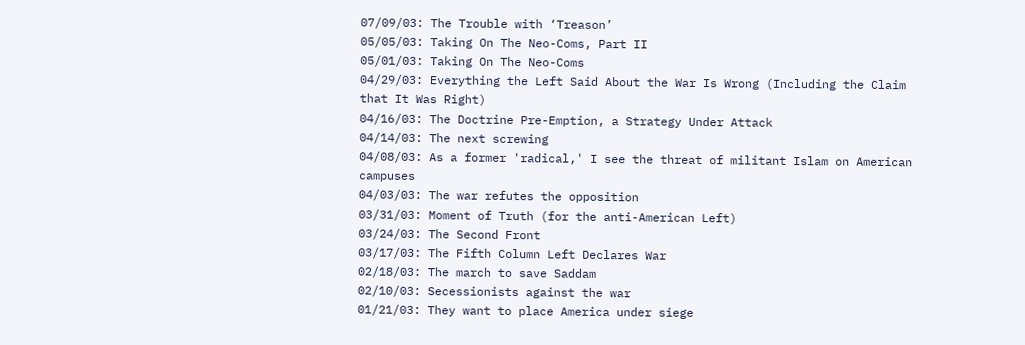07/09/03: The Trouble with ‘Treason’
05/05/03: Taking On The Neo-Coms, Part II
05/01/03: Taking On The Neo-Coms
04/29/03: Everything the Left Said About the War Is Wrong (Including the Claim that It Was Right)
04/16/03: The Doctrine Pre-Emption, a Strategy Under Attack
04/14/03: The next screwing
04/08/03: As a former 'radical,' I see the threat of militant Islam on American campuses
04/03/03: The war refutes the opposition
03/31/03: Moment of Truth (for the anti-American Left)
03/24/03: The Second Front
03/17/03: The Fifth Column Left Declares War
02/18/03: The march to save Saddam
02/10/03: Secessionists against the war
01/21/03: They want to place America under siege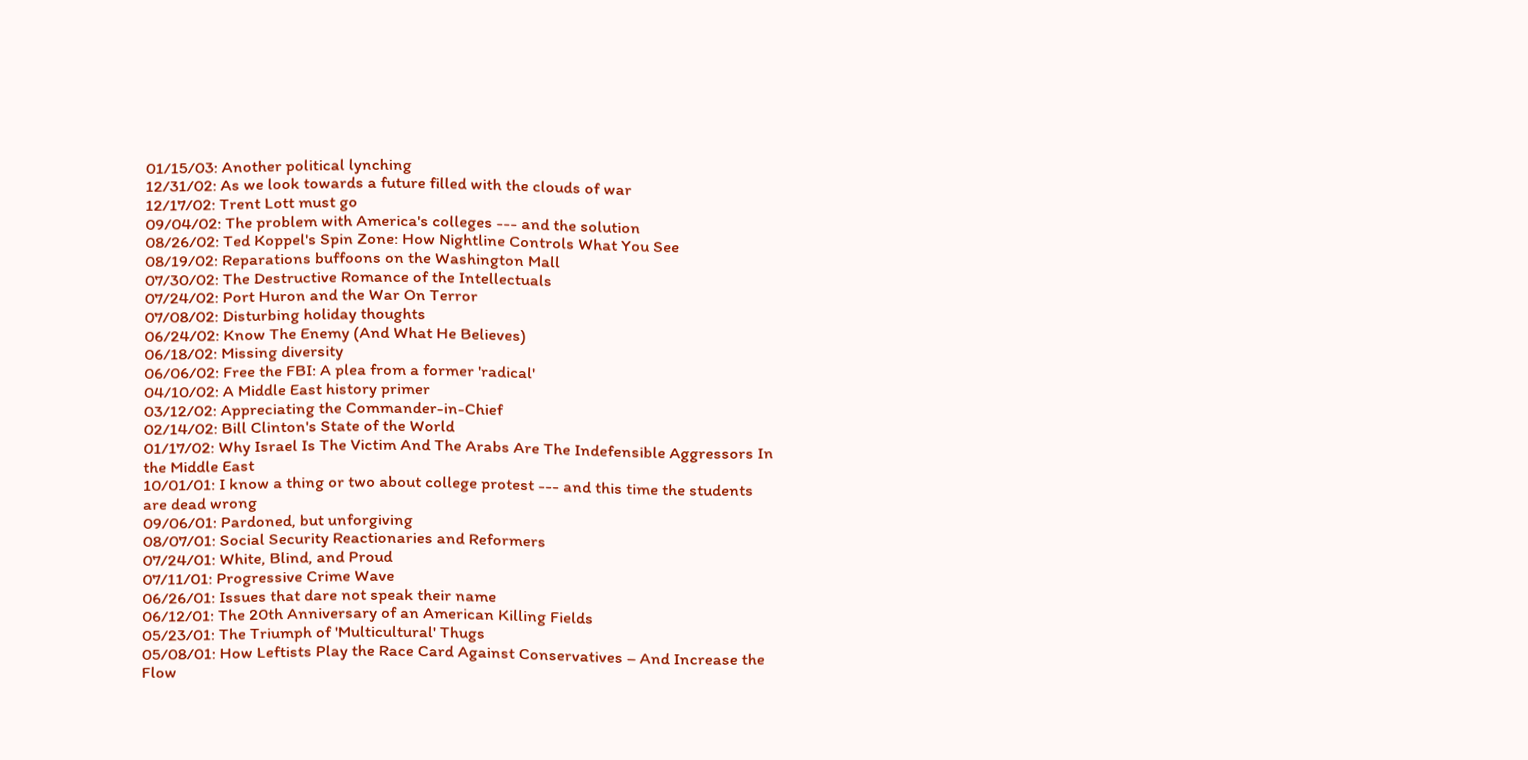01/15/03: Another political lynching
12/31/02: As we look towards a future filled with the clouds of war
12/17/02: Trent Lott must go
09/04/02: The problem with America's colleges --- and the solution
08/26/02: Ted Koppel's Spin Zone: How Nightline Controls What You See
08/19/02: Reparations buffoons on the Washington Mall
07/30/02: The Destructive Romance of the Intellectuals
07/24/02: Port Huron and the War On Terror
07/08/02: Disturbing holiday thoughts
06/24/02: Know The Enemy (And What He Believes)
06/18/02: Missing diversity
06/06/02: Free the FBI: A plea from a former 'radical'
04/10/02: A Middle East history primer
03/12/02: Appreciating the Commander-in-Chief
02/14/02: Bill Clinton's State of the World
01/17/02: Why Israel Is The Victim And The Arabs Are The Indefensible Aggressors In the Middle East
10/01/01: I know a thing or two about college protest --- and this time the students are dead wrong
09/06/01: Pardoned, but unforgiving
08/07/01: Social Security Reactionaries and Reformers
07/24/01: White, Blind, and Proud
07/11/01: Progressive Crime Wave
06/26/01: Issues that dare not speak their name
06/12/01: The 20th Anniversary of an American Killing Fields
05/23/01: The Triumph of 'Multicultural' Thugs
05/08/01: How Leftists Play the Race Card Against Conservatives – And Increase the Flow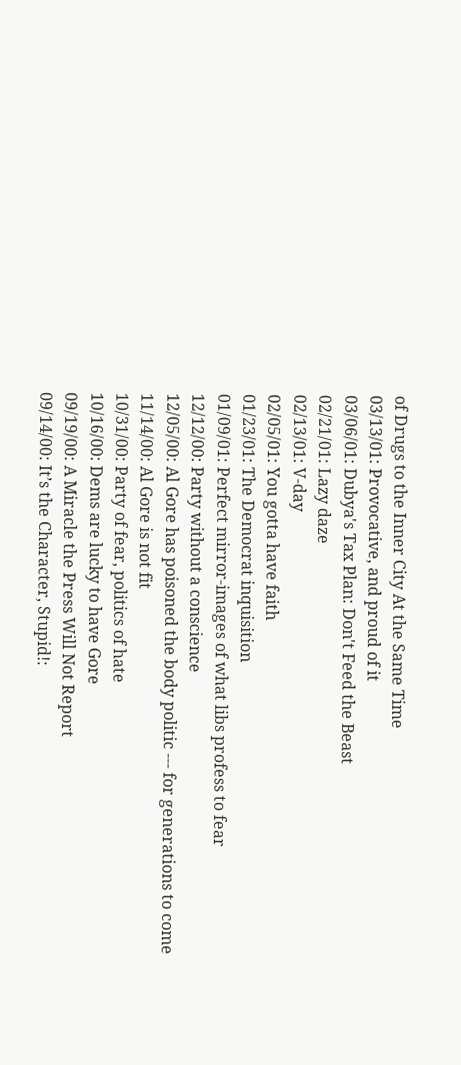of Drugs to the Inner City At the Same Time
03/13/01: Provocative, and proud of it
03/06/01: Dubya's Tax Plan: Don't Feed the Beast
02/21/01: Lazy daze
02/13/01: V-day
02/05/01: You gotta have faith
01/23/01: The Democrat inquisition
01/09/01: Perfect mirror-images of what libs profess to fear
12/12/00: Party without a conscience
12/05/00: Al Gore has poisoned the body politic --- for generations to come
11/14/00: Al Gore is not fit
10/31/00: Party of fear, politics of hate
10/16/00: Dems are lucky to have Gore
09/19/00: A Miracle the Press Will Not Report
09/14/00: It’s the Character, Stupid!: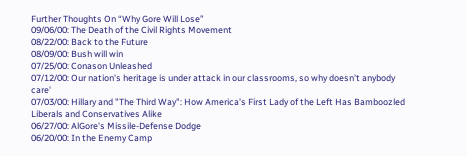Further Thoughts On “Why Gore Will Lose”
09/06/00: The Death of the Civil Rights Movement
08/22/00: Back to the Future
08/09/00: Bush will win
07/25/00: Conason Unleashed
07/12/00: Our nation's heritage is under attack in our classrooms, so why doesn't anybody care'
07/03/00: Hillary and "The Third Way": How America's First Lady of the Left Has Bamboozled Liberals and Conservatives Alike
06/27/00: AlGore's Missile-Defense Dodge
06/20/00: In the Enemy Camp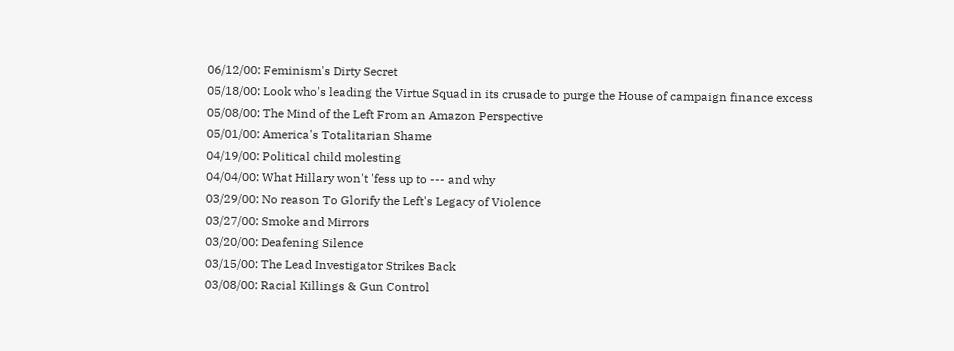06/12/00: Feminism's Dirty Secret
05/18/00: Look who's leading the Virtue Squad in its crusade to purge the House of campaign finance excess
05/08/00: The Mind of the Left From an Amazon Perspective
05/01/00: America's Totalitarian Shame
04/19/00: Political child molesting
04/04/00: What Hillary won't 'fess up to --- and why
03/29/00: No reason To Glorify the Left's Legacy of Violence
03/27/00: Smoke and Mirrors
03/20/00: Deafening Silence
03/15/00: The Lead Investigator Strikes Back
03/08/00: Racial Killings & Gun Control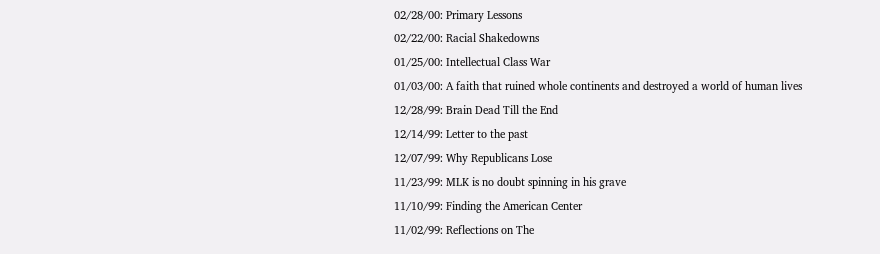02/28/00: Primary Lessons
02/22/00: Racial Shakedowns
01/25/00: Intellectual Class War
01/03/00: A faith that ruined whole continents and destroyed a world of human lives
12/28/99: Brain Dead Till the End
12/14/99: Letter to the past
12/07/99: Why Republicans Lose
11/23/99: MLK is no doubt spinning in his grave
11/10/99: Finding the American Center
11/02/99: Reflections on The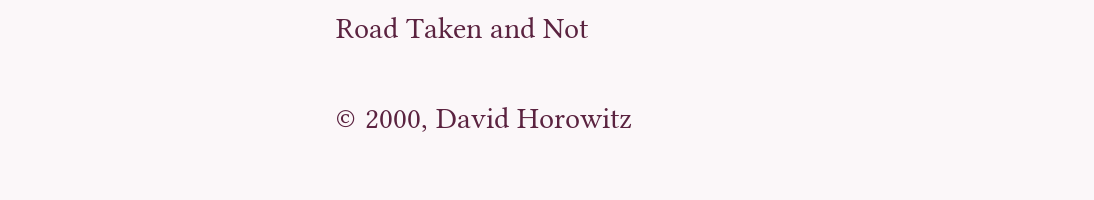Road Taken and Not

© 2000, David Horowitz